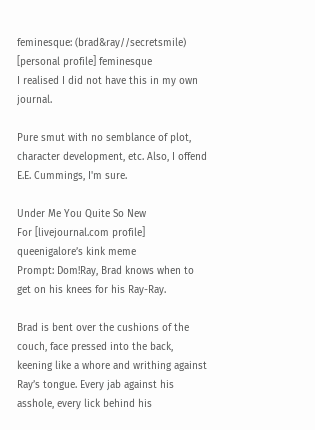feminesque: (brad&ray//secretsmile)
[personal profile] feminesque
I realised I did not have this in my own journal.

Pure smut with no semblance of plot, character development, etc. Also, I offend E.E. Cummings, I'm sure.

Under Me You Quite So New
For [livejournal.com profile] queenigalore’s kink meme
Prompt: Dom!Ray, Brad knows when to get on his knees for his Ray-Ray.

Brad is bent over the cushions of the couch, face pressed into the back, keening like a whore and writhing against Ray’s tongue. Every jab against his asshole, every lick behind his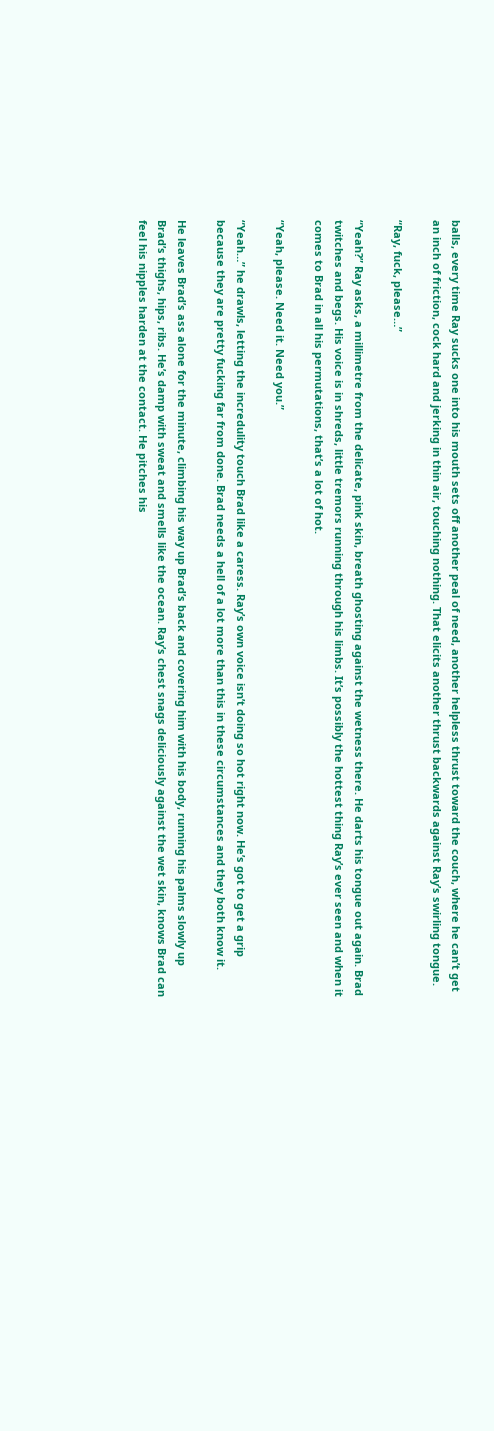balls, every time Ray sucks one into his mouth sets off another peal of need, another helpless thrust toward the couch, where he can’t get an inch of friction, cock hard and jerking in thin air, touching nothing. That elicits another thrust backwards against Ray’s swirling tongue.

“Ray, fuck, please…”

“Yeah?” Ray asks, a millimetre from the delicate, pink skin, breath ghosting against the wetness there. He darts his tongue out again. Brad twitches and begs. His voice is in shreds, little tremors running through his limbs. It’s possibly the hottest thing Ray’s ever seen and when it comes to Brad in all his permutations, that’s a lot of hot.

“Yeah, please. Need it. Need you.”

“Yeah…” he drawls, letting the incredulity touch Brad like a caress. Ray’s own voice isn’t doing so hot right now. He’s got to get a grip because they are pretty fucking far from done. Brad needs a hell of a lot more than this in these circumstances and they both know it.

He leaves Brad’s ass alone for the minute, climbing his way up Brad’s back and covering him with his body, running his palms slowly up Brad’s thighs, hips, ribs. He’s damp with sweat and smells like the ocean. Ray’s chest snags deliciously against the wet skin, knows Brad can feel his nipples harden at the contact. He pitches his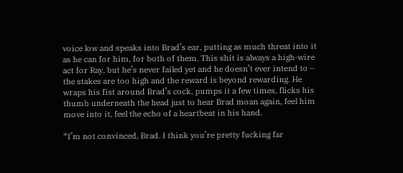voice low and speaks into Brad’s ear, putting as much threat into it as he can for him, for both of them. This shit is always a high-wire act for Ray, but he’s never failed yet and he doesn’t ever intend to – the stakes are too high and the reward is beyond rewarding. He wraps his fist around Brad’s cock, pumps it a few times, flicks his thumb underneath the head just to hear Brad moan again, feel him move into it, feel the echo of a heartbeat in his hand.

“I’m not convinced, Brad. I think you’re pretty fucking far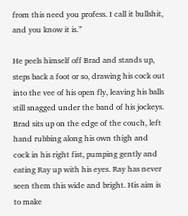from this need you profess. I call it bullshit, and you know it is.”

He peels himself off Brad and stands up, steps back a foot or so, drawing his cock out into the vee of his open fly, leaving his balls still snagged under the band of his jockeys. Brad sits up on the edge of the couch, left hand rubbing along his own thigh and cock in his right fist, pumping gently and eating Ray up with his eyes. Ray has never seen them this wide and bright. His aim is to make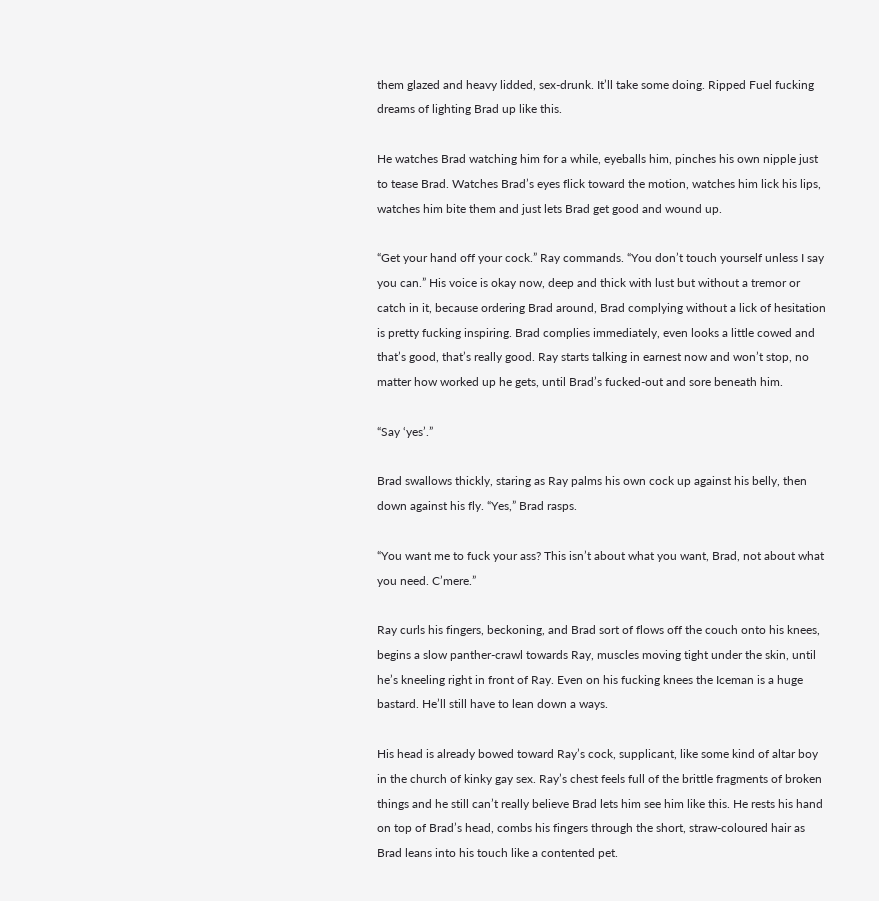them glazed and heavy lidded, sex-drunk. It’ll take some doing. Ripped Fuel fucking dreams of lighting Brad up like this.

He watches Brad watching him for a while, eyeballs him, pinches his own nipple just to tease Brad. Watches Brad’s eyes flick toward the motion, watches him lick his lips, watches him bite them and just lets Brad get good and wound up.

“Get your hand off your cock.” Ray commands. “You don’t touch yourself unless I say you can.” His voice is okay now, deep and thick with lust but without a tremor or catch in it, because ordering Brad around, Brad complying without a lick of hesitation is pretty fucking inspiring. Brad complies immediately, even looks a little cowed and that’s good, that’s really good. Ray starts talking in earnest now and won’t stop, no matter how worked up he gets, until Brad’s fucked-out and sore beneath him.

“Say ‘yes’.”

Brad swallows thickly, staring as Ray palms his own cock up against his belly, then down against his fly. “Yes,” Brad rasps.

“You want me to fuck your ass? This isn’t about what you want, Brad, not about what you need. C’mere.”

Ray curls his fingers, beckoning, and Brad sort of flows off the couch onto his knees, begins a slow panther-crawl towards Ray, muscles moving tight under the skin, until he’s kneeling right in front of Ray. Even on his fucking knees the Iceman is a huge bastard. He’ll still have to lean down a ways.

His head is already bowed toward Ray’s cock, supplicant, like some kind of altar boy in the church of kinky gay sex. Ray’s chest feels full of the brittle fragments of broken things and he still can’t really believe Brad lets him see him like this. He rests his hand on top of Brad’s head, combs his fingers through the short, straw-coloured hair as Brad leans into his touch like a contented pet.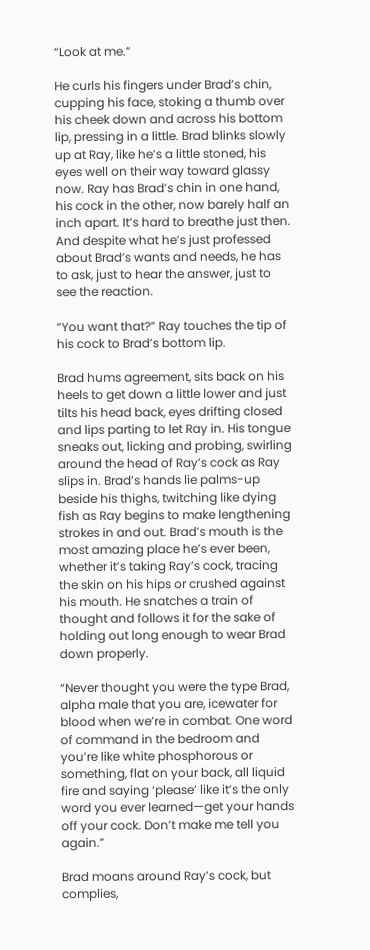“Look at me.”

He curls his fingers under Brad’s chin, cupping his face, stoking a thumb over his cheek down and across his bottom lip, pressing in a little. Brad blinks slowly up at Ray, like he’s a little stoned, his eyes well on their way toward glassy now. Ray has Brad’s chin in one hand, his cock in the other, now barely half an inch apart. It’s hard to breathe just then. And despite what he’s just professed about Brad’s wants and needs, he has to ask, just to hear the answer, just to see the reaction.

“You want that?” Ray touches the tip of his cock to Brad’s bottom lip.

Brad hums agreement, sits back on his heels to get down a little lower and just tilts his head back, eyes drifting closed and lips parting to let Ray in. His tongue sneaks out, licking and probing, swirling around the head of Ray’s cock as Ray slips in. Brad’s hands lie palms-up beside his thighs, twitching like dying fish as Ray begins to make lengthening strokes in and out. Brad’s mouth is the most amazing place he’s ever been, whether it’s taking Ray’s cock, tracing the skin on his hips or crushed against his mouth. He snatches a train of thought and follows it for the sake of holding out long enough to wear Brad down properly.

“Never thought you were the type Brad, alpha male that you are, icewater for blood when we’re in combat. One word of command in the bedroom and you’re like white phosphorous or something, flat on your back, all liquid fire and saying ‘please’ like it’s the only word you ever learned—get your hands off your cock. Don’t make me tell you again.”

Brad moans around Ray’s cock, but complies,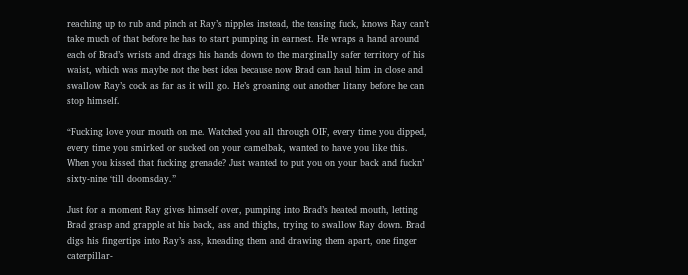reaching up to rub and pinch at Ray’s nipples instead, the teasing fuck, knows Ray can’t take much of that before he has to start pumping in earnest. He wraps a hand around each of Brad’s wrists and drags his hands down to the marginally safer territory of his waist, which was maybe not the best idea because now Brad can haul him in close and swallow Ray’s cock as far as it will go. He’s groaning out another litany before he can stop himself.

“Fucking love your mouth on me. Watched you all through OIF, every time you dipped, every time you smirked or sucked on your camelbak, wanted to have you like this. When you kissed that fucking grenade? Just wanted to put you on your back and fuckn’ sixty-nine ‘till doomsday.”

Just for a moment Ray gives himself over, pumping into Brad’s heated mouth, letting Brad grasp and grapple at his back, ass and thighs, trying to swallow Ray down. Brad digs his fingertips into Ray’s ass, kneading them and drawing them apart, one finger caterpillar-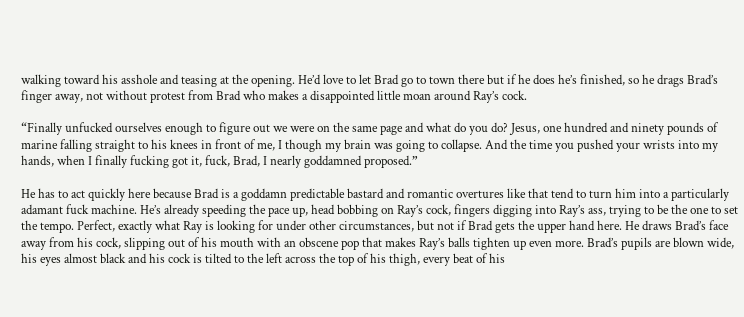walking toward his asshole and teasing at the opening. He’d love to let Brad go to town there but if he does he’s finished, so he drags Brad’s finger away, not without protest from Brad who makes a disappointed little moan around Ray’s cock.

“Finally unfucked ourselves enough to figure out we were on the same page and what do you do? Jesus, one hundred and ninety pounds of marine falling straight to his knees in front of me, I though my brain was going to collapse. And the time you pushed your wrists into my hands, when I finally fucking got it, fuck, Brad, I nearly goddamned proposed.”

He has to act quickly here because Brad is a goddamn predictable bastard and romantic overtures like that tend to turn him into a particularly adamant fuck machine. He’s already speeding the pace up, head bobbing on Ray’s cock, fingers digging into Ray’s ass, trying to be the one to set the tempo. Perfect, exactly what Ray is looking for under other circumstances, but not if Brad gets the upper hand here. He draws Brad’s face away from his cock, slipping out of his mouth with an obscene pop that makes Ray’s balls tighten up even more. Brad’s pupils are blown wide, his eyes almost black and his cock is tilted to the left across the top of his thigh, every beat of his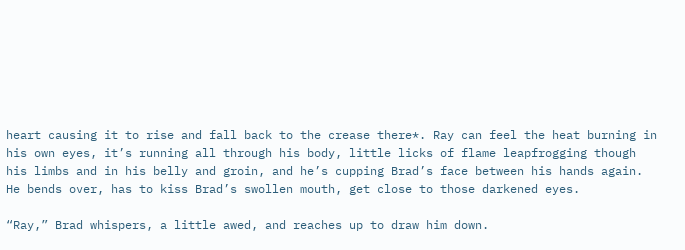heart causing it to rise and fall back to the crease there*. Ray can feel the heat burning in his own eyes, it’s running all through his body, little licks of flame leapfrogging though his limbs and in his belly and groin, and he’s cupping Brad’s face between his hands again. He bends over, has to kiss Brad’s swollen mouth, get close to those darkened eyes.

“Ray,” Brad whispers, a little awed, and reaches up to draw him down.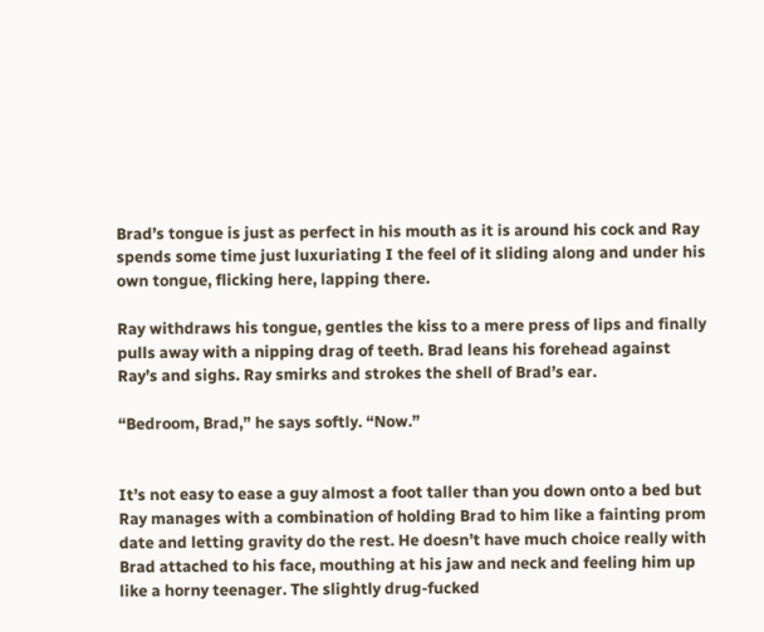Brad’s tongue is just as perfect in his mouth as it is around his cock and Ray spends some time just luxuriating I the feel of it sliding along and under his own tongue, flicking here, lapping there.

Ray withdraws his tongue, gentles the kiss to a mere press of lips and finally pulls away with a nipping drag of teeth. Brad leans his forehead against Ray’s and sighs. Ray smirks and strokes the shell of Brad’s ear.

“Bedroom, Brad,” he says softly. “Now.”


It’s not easy to ease a guy almost a foot taller than you down onto a bed but Ray manages with a combination of holding Brad to him like a fainting prom date and letting gravity do the rest. He doesn’t have much choice really with Brad attached to his face, mouthing at his jaw and neck and feeling him up like a horny teenager. The slightly drug-fucked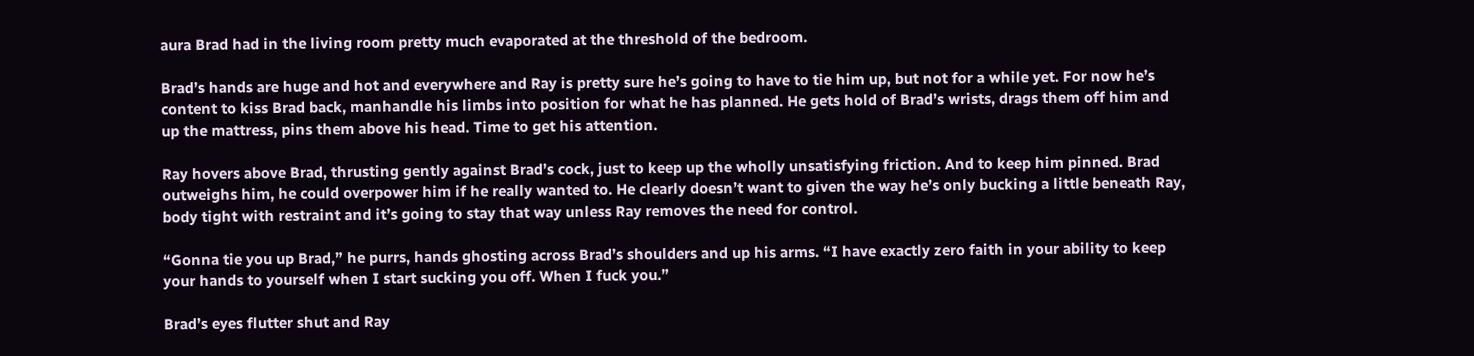aura Brad had in the living room pretty much evaporated at the threshold of the bedroom.

Brad’s hands are huge and hot and everywhere and Ray is pretty sure he’s going to have to tie him up, but not for a while yet. For now he’s content to kiss Brad back, manhandle his limbs into position for what he has planned. He gets hold of Brad’s wrists, drags them off him and up the mattress, pins them above his head. Time to get his attention.

Ray hovers above Brad, thrusting gently against Brad’s cock, just to keep up the wholly unsatisfying friction. And to keep him pinned. Brad outweighs him, he could overpower him if he really wanted to. He clearly doesn’t want to given the way he’s only bucking a little beneath Ray, body tight with restraint and it’s going to stay that way unless Ray removes the need for control.

“Gonna tie you up Brad,” he purrs, hands ghosting across Brad’s shoulders and up his arms. “I have exactly zero faith in your ability to keep your hands to yourself when I start sucking you off. When I fuck you.”

Brad’s eyes flutter shut and Ray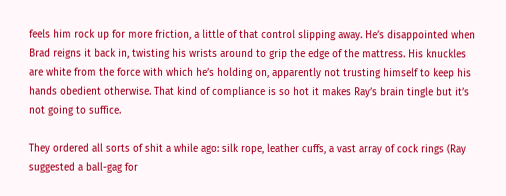feels him rock up for more friction, a little of that control slipping away. He’s disappointed when Brad reigns it back in, twisting his wrists around to grip the edge of the mattress. His knuckles are white from the force with which he’s holding on, apparently not trusting himself to keep his hands obedient otherwise. That kind of compliance is so hot it makes Ray’s brain tingle but it’s not going to suffice.

They ordered all sorts of shit a while ago: silk rope, leather cuffs, a vast array of cock rings (Ray suggested a ball-gag for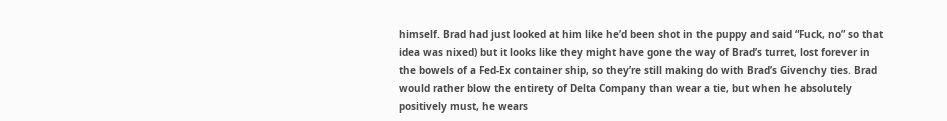himself. Brad had just looked at him like he’d been shot in the puppy and said “Fuck, no” so that idea was nixed) but it looks like they might have gone the way of Brad’s turret, lost forever in the bowels of a Fed-Ex container ship, so they’re still making do with Brad’s Givenchy ties. Brad would rather blow the entirety of Delta Company than wear a tie, but when he absolutely positively must, he wears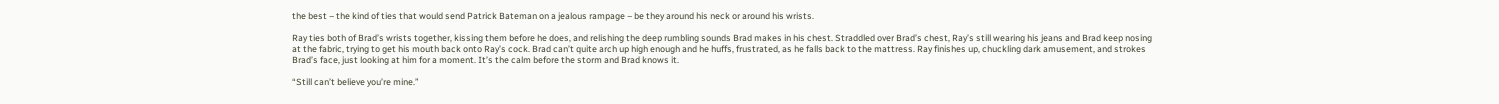the best – the kind of ties that would send Patrick Bateman on a jealous rampage – be they around his neck or around his wrists.

Ray ties both of Brad’s wrists together, kissing them before he does, and relishing the deep rumbling sounds Brad makes in his chest. Straddled over Brad’s chest, Ray’s still wearing his jeans and Brad keep nosing at the fabric, trying to get his mouth back onto Ray’s cock. Brad can’t quite arch up high enough and he huffs, frustrated, as he falls back to the mattress. Ray finishes up, chuckling dark amusement, and strokes Brad’s face, just looking at him for a moment. It’s the calm before the storm and Brad knows it.

“Still can’t believe you’re mine.”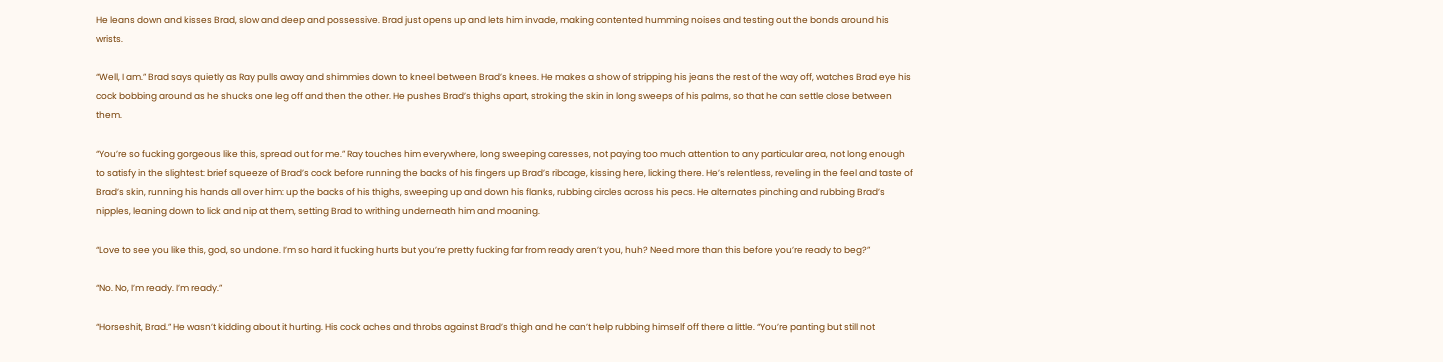He leans down and kisses Brad, slow and deep and possessive. Brad just opens up and lets him invade, making contented humming noises and testing out the bonds around his wrists.

“Well, I am.” Brad says quietly as Ray pulls away and shimmies down to kneel between Brad’s knees. He makes a show of stripping his jeans the rest of the way off, watches Brad eye his cock bobbing around as he shucks one leg off and then the other. He pushes Brad’s thighs apart, stroking the skin in long sweeps of his palms, so that he can settle close between them.

“You’re so fucking gorgeous like this, spread out for me.” Ray touches him everywhere, long sweeping caresses, not paying too much attention to any particular area, not long enough to satisfy in the slightest: brief squeeze of Brad’s cock before running the backs of his fingers up Brad’s ribcage, kissing here, licking there. He’s relentless, reveling in the feel and taste of Brad’s skin, running his hands all over him: up the backs of his thighs, sweeping up and down his flanks, rubbing circles across his pecs. He alternates pinching and rubbing Brad’s nipples, leaning down to lick and nip at them, setting Brad to writhing underneath him and moaning.

“Love to see you like this, god, so undone. I’m so hard it fucking hurts but you’re pretty fucking far from ready aren’t you, huh? Need more than this before you’re ready to beg?”

“No. No, I’m ready. I’m ready.”

“Horseshit, Brad.” He wasn’t kidding about it hurting. His cock aches and throbs against Brad’s thigh and he can’t help rubbing himself off there a little. “You’re panting but still not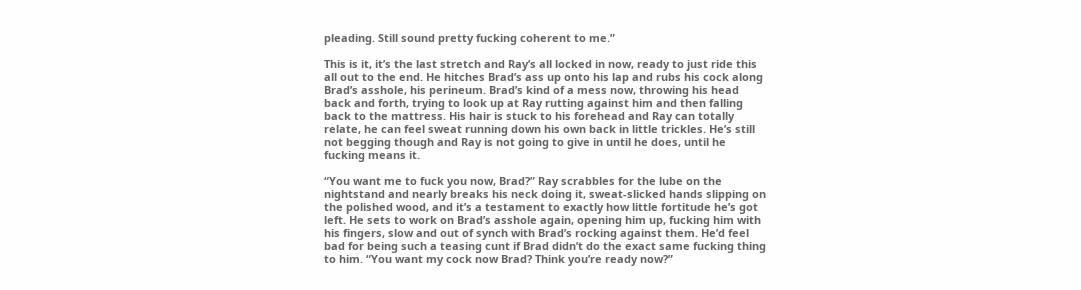pleading. Still sound pretty fucking coherent to me.”

This is it, it’s the last stretch and Ray’s all locked in now, ready to just ride this all out to the end. He hitches Brad’s ass up onto his lap and rubs his cock along Brad’s asshole, his perineum. Brad’s kind of a mess now, throwing his head back and forth, trying to look up at Ray rutting against him and then falling back to the mattress. His hair is stuck to his forehead and Ray can totally relate, he can feel sweat running down his own back in little trickles. He’s still not begging though and Ray is not going to give in until he does, until he fucking means it.

“You want me to fuck you now, Brad?” Ray scrabbles for the lube on the nightstand and nearly breaks his neck doing it, sweat-slicked hands slipping on the polished wood, and it’s a testament to exactly how little fortitude he’s got left. He sets to work on Brad’s asshole again, opening him up, fucking him with his fingers, slow and out of synch with Brad’s rocking against them. He’d feel bad for being such a teasing cunt if Brad didn’t do the exact same fucking thing to him. “You want my cock now Brad? Think you’re ready now?”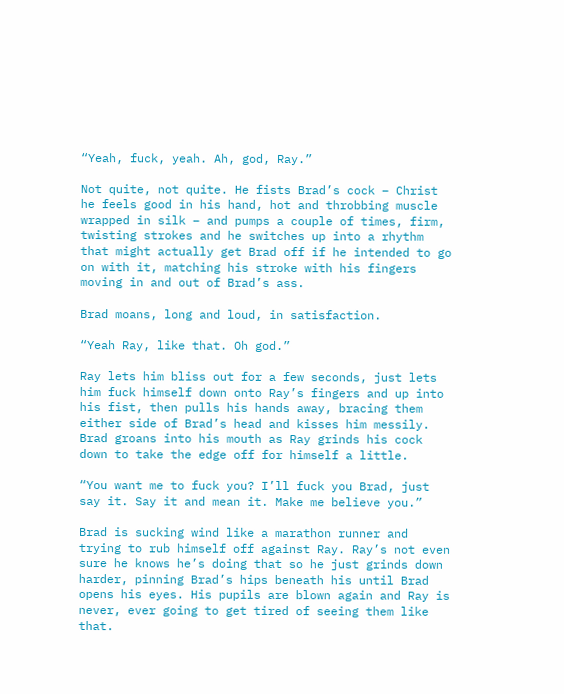“Yeah, fuck, yeah. Ah, god, Ray.”

Not quite, not quite. He fists Brad’s cock – Christ he feels good in his hand, hot and throbbing muscle wrapped in silk – and pumps a couple of times, firm, twisting strokes and he switches up into a rhythm that might actually get Brad off if he intended to go on with it, matching his stroke with his fingers moving in and out of Brad’s ass.

Brad moans, long and loud, in satisfaction.

“Yeah Ray, like that. Oh god.”

Ray lets him bliss out for a few seconds, just lets him fuck himself down onto Ray’s fingers and up into his fist, then pulls his hands away, bracing them either side of Brad’s head and kisses him messily. Brad groans into his mouth as Ray grinds his cock down to take the edge off for himself a little.

“You want me to fuck you? I’ll fuck you Brad, just say it. Say it and mean it. Make me believe you.”

Brad is sucking wind like a marathon runner and trying to rub himself off against Ray. Ray’s not even sure he knows he’s doing that so he just grinds down harder, pinning Brad’s hips beneath his until Brad opens his eyes. His pupils are blown again and Ray is never, ever going to get tired of seeing them like that.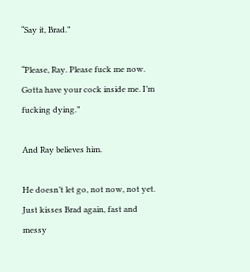“Say it, Brad.”

“Please, Ray. Please fuck me now. Gotta have your cock inside me. I’m fucking dying.”

And Ray believes him.

He doesn’t let go, not now, not yet. Just kisses Brad again, fast and messy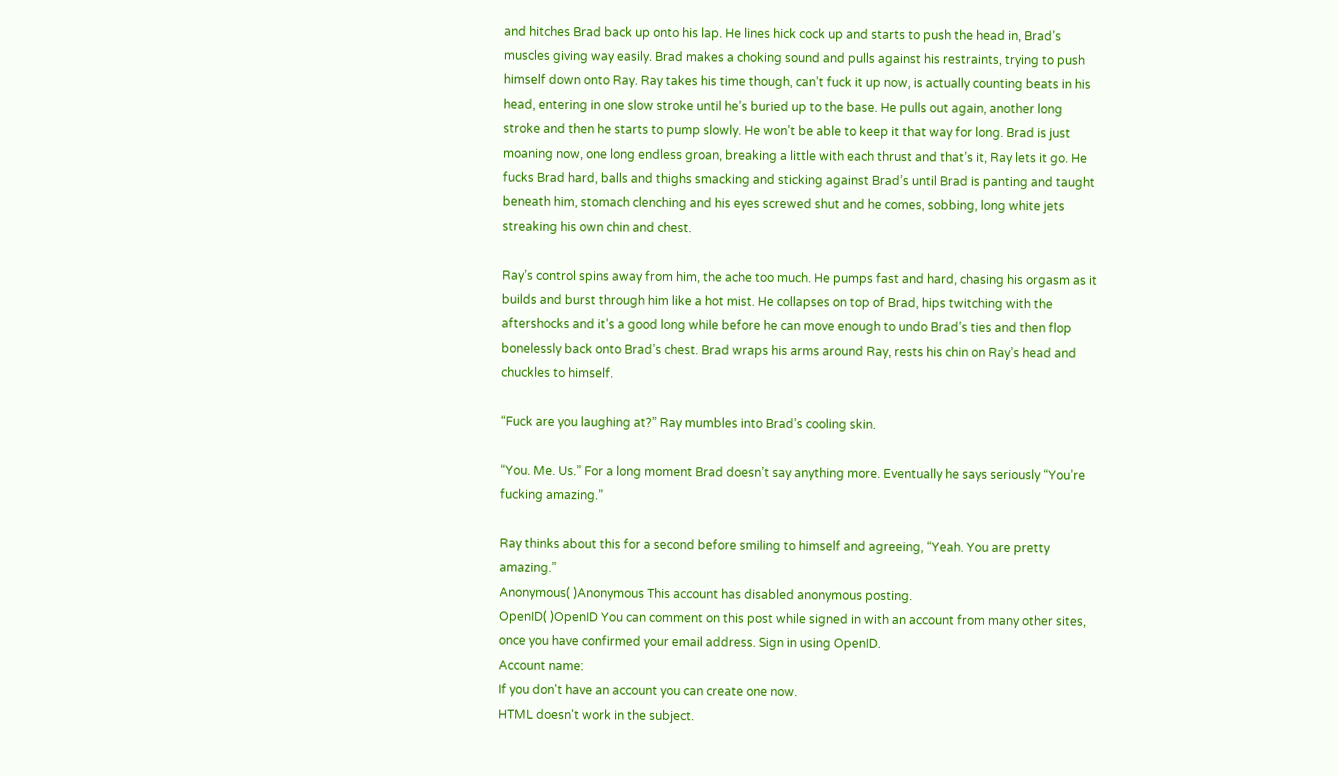and hitches Brad back up onto his lap. He lines hick cock up and starts to push the head in, Brad’s muscles giving way easily. Brad makes a choking sound and pulls against his restraints, trying to push himself down onto Ray. Ray takes his time though, can’t fuck it up now, is actually counting beats in his head, entering in one slow stroke until he’s buried up to the base. He pulls out again, another long stroke and then he starts to pump slowly. He won’t be able to keep it that way for long. Brad is just moaning now, one long endless groan, breaking a little with each thrust and that’s it, Ray lets it go. He fucks Brad hard, balls and thighs smacking and sticking against Brad’s until Brad is panting and taught beneath him, stomach clenching and his eyes screwed shut and he comes, sobbing, long white jets streaking his own chin and chest.

Ray’s control spins away from him, the ache too much. He pumps fast and hard, chasing his orgasm as it builds and burst through him like a hot mist. He collapses on top of Brad, hips twitching with the aftershocks and it’s a good long while before he can move enough to undo Brad’s ties and then flop bonelessly back onto Brad’s chest. Brad wraps his arms around Ray, rests his chin on Ray’s head and chuckles to himself.

“Fuck are you laughing at?” Ray mumbles into Brad’s cooling skin.

“You. Me. Us.” For a long moment Brad doesn’t say anything more. Eventually he says seriously “You’re fucking amazing.”

Ray thinks about this for a second before smiling to himself and agreeing, “Yeah. You are pretty amazing.”
Anonymous( )Anonymous This account has disabled anonymous posting.
OpenID( )OpenID You can comment on this post while signed in with an account from many other sites, once you have confirmed your email address. Sign in using OpenID.
Account name:
If you don't have an account you can create one now.
HTML doesn't work in the subject.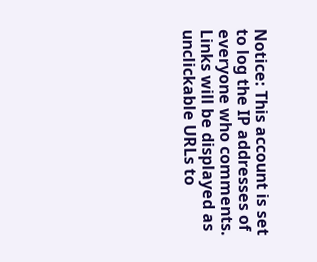Notice: This account is set to log the IP addresses of everyone who comments.
Links will be displayed as unclickable URLs to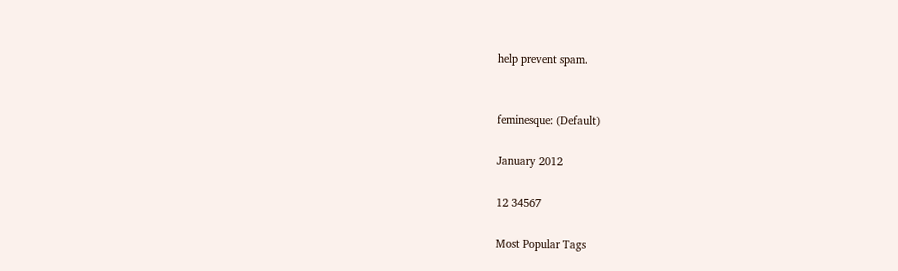help prevent spam.


feminesque: (Default)

January 2012

12 34567

Most Popular Tags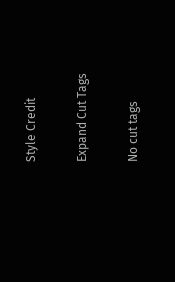Style Credit

Expand Cut Tags

No cut tags